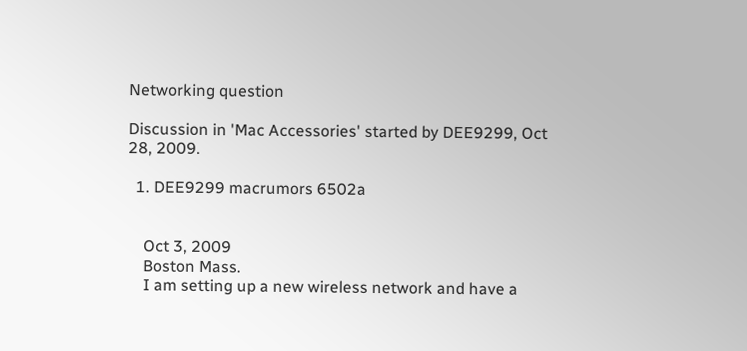Networking question

Discussion in 'Mac Accessories' started by DEE9299, Oct 28, 2009.

  1. DEE9299 macrumors 6502a


    Oct 3, 2009
    Boston Mass.
    I am setting up a new wireless network and have a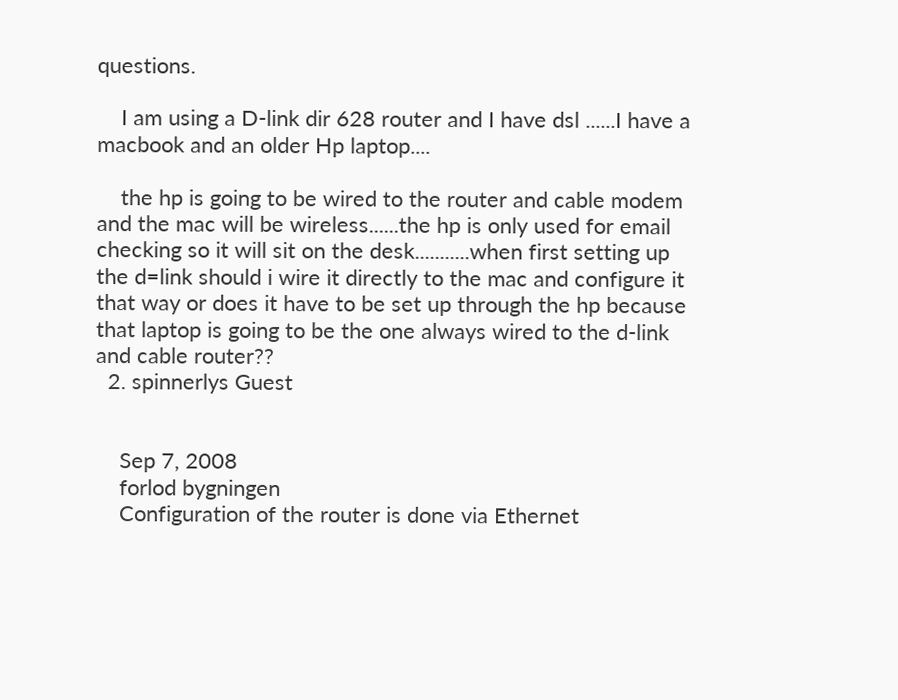questions.

    I am using a D-link dir 628 router and I have dsl ......I have a macbook and an older Hp laptop....

    the hp is going to be wired to the router and cable modem and the mac will be wireless......the hp is only used for email checking so it will sit on the desk...........when first setting up the d=link should i wire it directly to the mac and configure it that way or does it have to be set up through the hp because that laptop is going to be the one always wired to the d-link and cable router??
  2. spinnerlys Guest


    Sep 7, 2008
    forlod bygningen
    Configuration of the router is done via Ethernet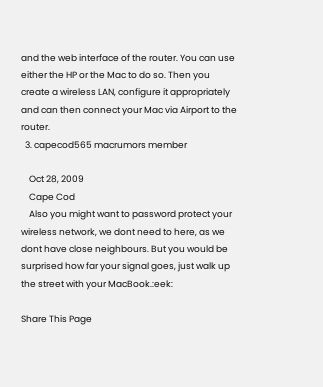and the web interface of the router. You can use either the HP or the Mac to do so. Then you create a wireless LAN, configure it appropriately and can then connect your Mac via Airport to the router.
  3. capecod565 macrumors member

    Oct 28, 2009
    Cape Cod
    Also you might want to password protect your wireless network, we dont need to here, as we dont have close neighbours. But you would be surprised how far your signal goes, just walk up the street with your MacBook.:eek:

Share This Page